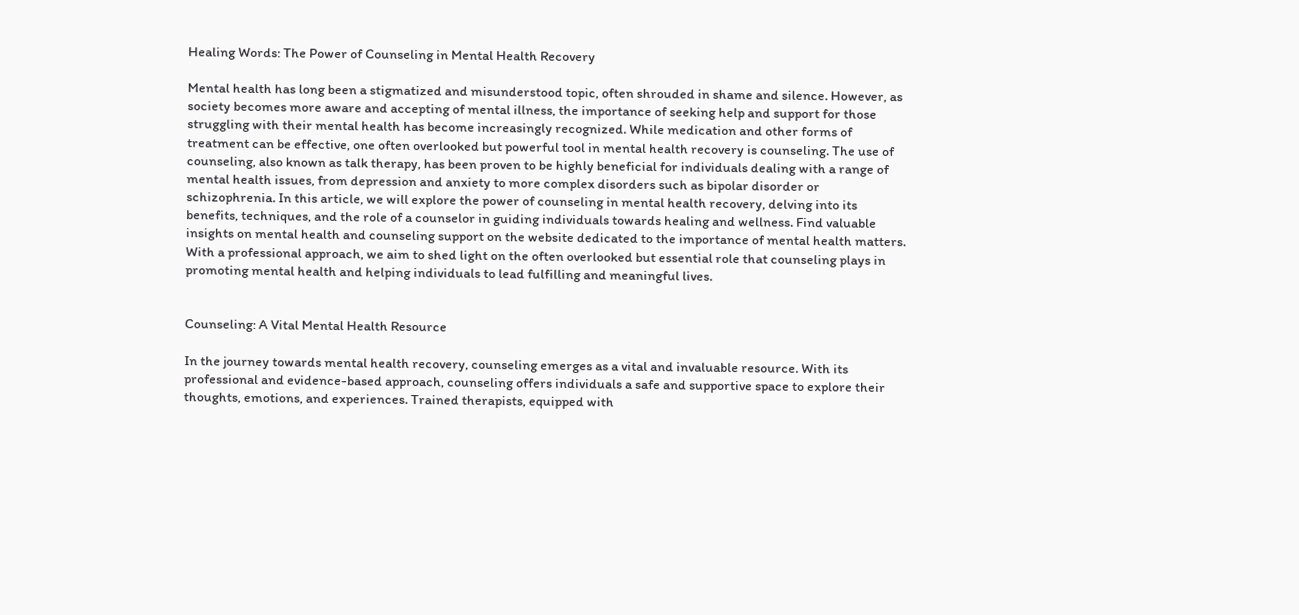Healing Words: The Power of Counseling in Mental Health Recovery

Mental health has long been a stigmatized and misunderstood topic, often shrouded in shame and silence. However, as society becomes more aware and accepting of mental illness, the importance of seeking help and support for those struggling with their mental health has become increasingly recognized. While medication and other forms of treatment can be effective, one often overlooked but powerful tool in mental health recovery is counseling. The use of counseling, also known as talk therapy, has been proven to be highly beneficial for individuals dealing with a range of mental health issues, from depression and anxiety to more complex disorders such as bipolar disorder or schizophrenia. In this article, we will explore the power of counseling in mental health recovery, delving into its benefits, techniques, and the role of a counselor in guiding individuals towards healing and wellness. Find valuable insights on mental health and counseling support on the website dedicated to the importance of mental health matters. With a professional approach, we aim to shed light on the often overlooked but essential role that counseling plays in promoting mental health and helping individuals to lead fulfilling and meaningful lives.


Counseling: A Vital Mental Health Resource

In the journey towards mental health recovery, counseling emerges as a vital and invaluable resource. With its professional and evidence-based approach, counseling offers individuals a safe and supportive space to explore their thoughts, emotions, and experiences. Trained therapists, equipped with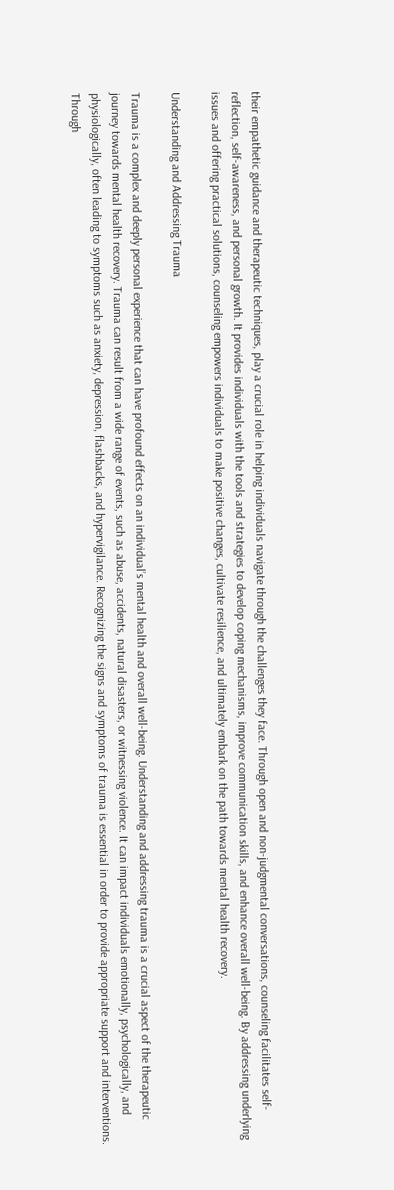their empathetic guidance and therapeutic techniques, play a crucial role in helping individuals navigate through the challenges they face. Through open and non-judgmental conversations, counseling facilitates self-reflection, self-awareness, and personal growth. It provides individuals with the tools and strategies to develop coping mechanisms, improve communication skills, and enhance overall well-being. By addressing underlying issues and offering practical solutions, counseling empowers individuals to make positive changes, cultivate resilience, and ultimately embark on the path towards mental health recovery.

Understanding and Addressing Trauma

Trauma is a complex and deeply personal experience that can have profound effects on an individual’s mental health and overall well-being. Understanding and addressing trauma is a crucial aspect of the therapeutic journey towards mental health recovery. Trauma can result from a wide range of events, such as abuse, accidents, natural disasters, or witnessing violence. It can impact individuals emotionally, psychologically, and physiologically, often leading to symptoms such as anxiety, depression, flashbacks, and hypervigilance. Recognizing the signs and symptoms of trauma is essential in order to provide appropriate support and interventions. Through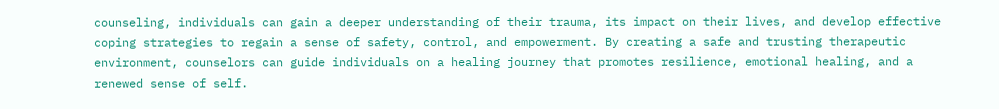counseling, individuals can gain a deeper understanding of their trauma, its impact on their lives, and develop effective coping strategies to regain a sense of safety, control, and empowerment. By creating a safe and trusting therapeutic environment, counselors can guide individuals on a healing journey that promotes resilience, emotional healing, and a renewed sense of self.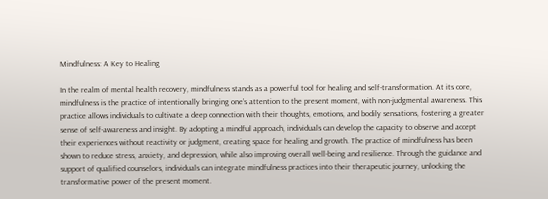Mindfulness: A Key to Healing

In the realm of mental health recovery, mindfulness stands as a powerful tool for healing and self-transformation. At its core, mindfulness is the practice of intentionally bringing one’s attention to the present moment, with non-judgmental awareness. This practice allows individuals to cultivate a deep connection with their thoughts, emotions, and bodily sensations, fostering a greater sense of self-awareness and insight. By adopting a mindful approach, individuals can develop the capacity to observe and accept their experiences without reactivity or judgment, creating space for healing and growth. The practice of mindfulness has been shown to reduce stress, anxiety, and depression, while also improving overall well-being and resilience. Through the guidance and support of qualified counselors, individuals can integrate mindfulness practices into their therapeutic journey, unlocking the transformative power of the present moment.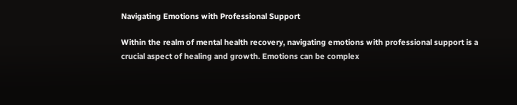Navigating Emotions with Professional Support

Within the realm of mental health recovery, navigating emotions with professional support is a crucial aspect of healing and growth. Emotions can be complex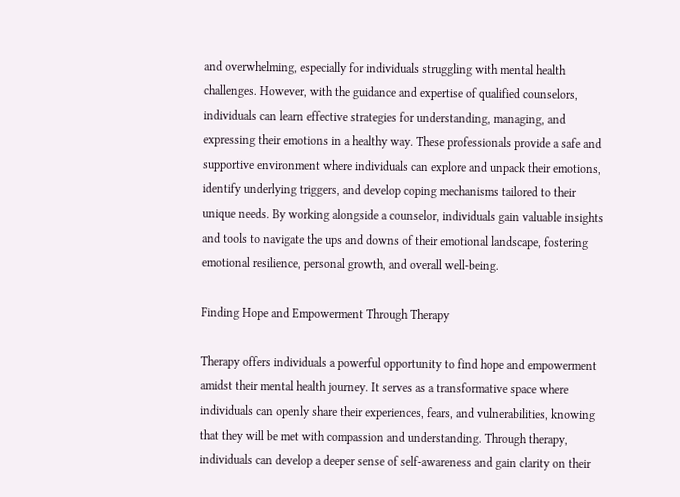and overwhelming, especially for individuals struggling with mental health challenges. However, with the guidance and expertise of qualified counselors, individuals can learn effective strategies for understanding, managing, and expressing their emotions in a healthy way. These professionals provide a safe and supportive environment where individuals can explore and unpack their emotions, identify underlying triggers, and develop coping mechanisms tailored to their unique needs. By working alongside a counselor, individuals gain valuable insights and tools to navigate the ups and downs of their emotional landscape, fostering emotional resilience, personal growth, and overall well-being.

Finding Hope and Empowerment Through Therapy

Therapy offers individuals a powerful opportunity to find hope and empowerment amidst their mental health journey. It serves as a transformative space where individuals can openly share their experiences, fears, and vulnerabilities, knowing that they will be met with compassion and understanding. Through therapy, individuals can develop a deeper sense of self-awareness and gain clarity on their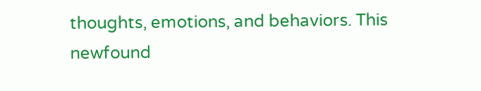thoughts, emotions, and behaviors. This newfound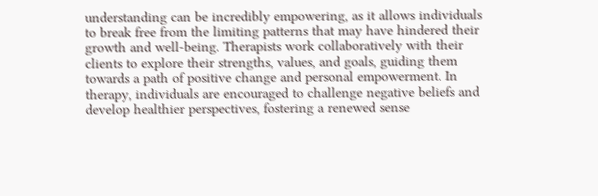understanding can be incredibly empowering, as it allows individuals to break free from the limiting patterns that may have hindered their growth and well-being. Therapists work collaboratively with their clients to explore their strengths, values, and goals, guiding them towards a path of positive change and personal empowerment. In therapy, individuals are encouraged to challenge negative beliefs and develop healthier perspectives, fostering a renewed sense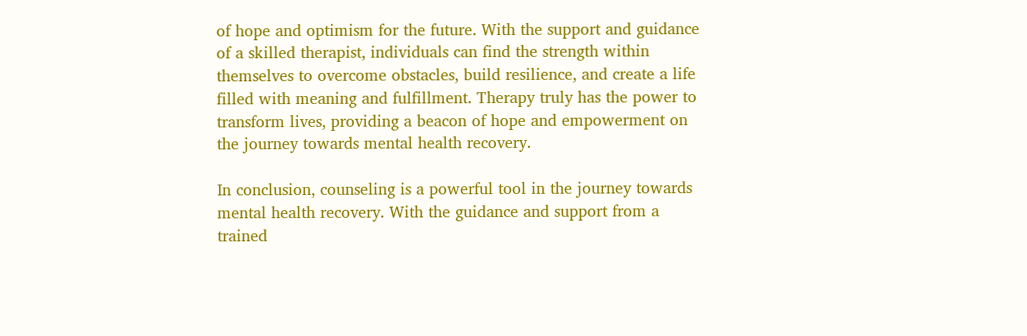of hope and optimism for the future. With the support and guidance of a skilled therapist, individuals can find the strength within themselves to overcome obstacles, build resilience, and create a life filled with meaning and fulfillment. Therapy truly has the power to transform lives, providing a beacon of hope and empowerment on the journey towards mental health recovery.

In conclusion, counseling is a powerful tool in the journey towards mental health recovery. With the guidance and support from a trained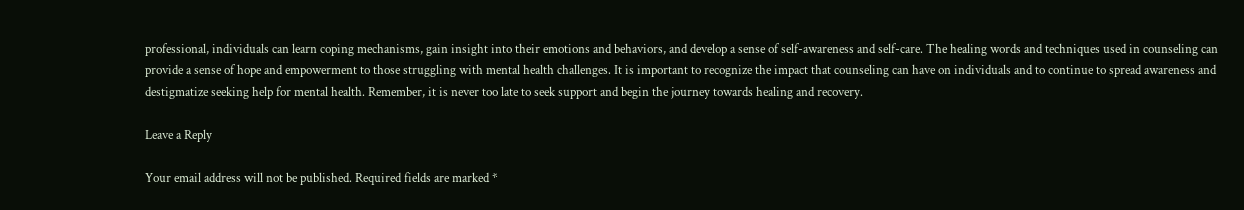professional, individuals can learn coping mechanisms, gain insight into their emotions and behaviors, and develop a sense of self-awareness and self-care. The healing words and techniques used in counseling can provide a sense of hope and empowerment to those struggling with mental health challenges. It is important to recognize the impact that counseling can have on individuals and to continue to spread awareness and destigmatize seeking help for mental health. Remember, it is never too late to seek support and begin the journey towards healing and recovery.

Leave a Reply

Your email address will not be published. Required fields are marked *